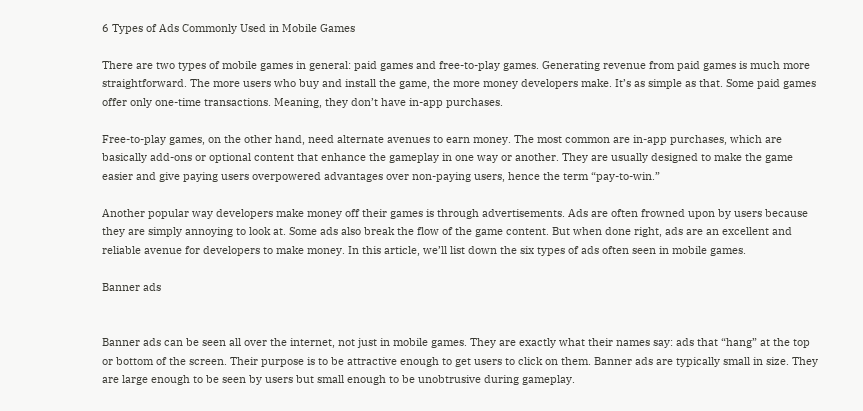6 Types of Ads Commonly Used in Mobile Games

There are two types of mobile games in general: paid games and free-to-play games. Generating revenue from paid games is much more straightforward. The more users who buy and install the game, the more money developers make. It’s as simple as that. Some paid games offer only one-time transactions. Meaning, they don’t have in-app purchases.

Free-to-play games, on the other hand, need alternate avenues to earn money. The most common are in-app purchases, which are basically add-ons or optional content that enhance the gameplay in one way or another. They are usually designed to make the game easier and give paying users overpowered advantages over non-paying users, hence the term “pay-to-win.”

Another popular way developers make money off their games is through advertisements. Ads are often frowned upon by users because they are simply annoying to look at. Some ads also break the flow of the game content. But when done right, ads are an excellent and reliable avenue for developers to make money. In this article, we’ll list down the six types of ads often seen in mobile games.

Banner ads


Banner ads can be seen all over the internet, not just in mobile games. They are exactly what their names say: ads that “hang” at the top or bottom of the screen. Their purpose is to be attractive enough to get users to click on them. Banner ads are typically small in size. They are large enough to be seen by users but small enough to be unobtrusive during gameplay.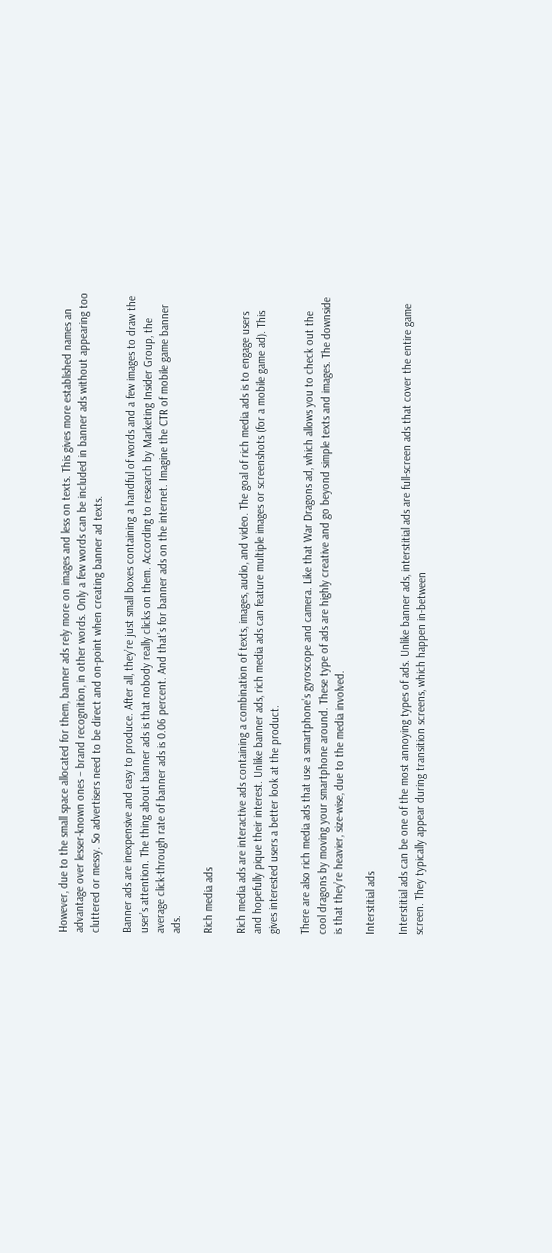However, due to the small space allocated for them, banner ads rely more on images and less on texts. This gives more established names an advantage over lesser-known ones – brand recognition, in other words. Only a few words can be included in banner ads without appearing too cluttered or messy. So advertisers need to be direct and on-point when creating banner ad texts.

Banner ads are inexpensive and easy to produce. After all, they’re just small boxes containing a handful of words and a few images to draw the user’s attention. The thing about banner ads is that nobody really clicks on them. According to research by Marketing Insider Group, the average click-through rate of banner ads is 0.06 percent. And that’s for banner ads on the internet. Imagine the CTR of mobile game banner ads.

Rich media ads

Rich media ads are interactive ads containing a combination of texts, images, audio, and video. The goal of rich media ads is to engage users and hopefully pique their interest. Unlike banner ads, rich media ads can feature multiple images or screenshots (for a mobile game ad). This gives interested users a better look at the product.

There are also rich media ads that use a smartphone’s gyroscope and camera. Like that War Dragons ad, which allows you to check out the cool dragons by moving your smartphone around. These type of ads are highly creative and go beyond simple texts and images. The downside is that they’re heavier, size-wise, due to the media involved.

Interstitial ads

Interstitial ads can be one of the most annoying types of ads. Unlike banner ads, interstitial ads are full-screen ads that cover the entire game screen. They typically appear during transition screens, which happen in-between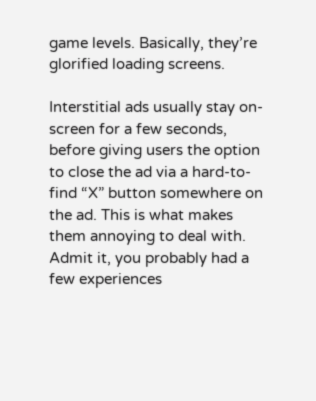game levels. Basically, they’re glorified loading screens.

Interstitial ads usually stay on-screen for a few seconds, before giving users the option to close the ad via a hard-to-find “X” button somewhere on the ad. This is what makes them annoying to deal with. Admit it, you probably had a few experiences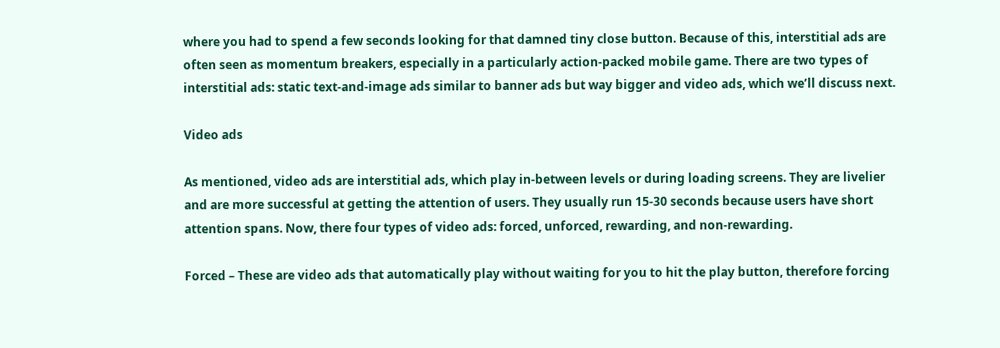where you had to spend a few seconds looking for that damned tiny close button. Because of this, interstitial ads are often seen as momentum breakers, especially in a particularly action-packed mobile game. There are two types of interstitial ads: static text-and-image ads similar to banner ads but way bigger and video ads, which we’ll discuss next.

Video ads

As mentioned, video ads are interstitial ads, which play in-between levels or during loading screens. They are livelier and are more successful at getting the attention of users. They usually run 15-30 seconds because users have short attention spans. Now, there four types of video ads: forced, unforced, rewarding, and non-rewarding.

Forced – These are video ads that automatically play without waiting for you to hit the play button, therefore forcing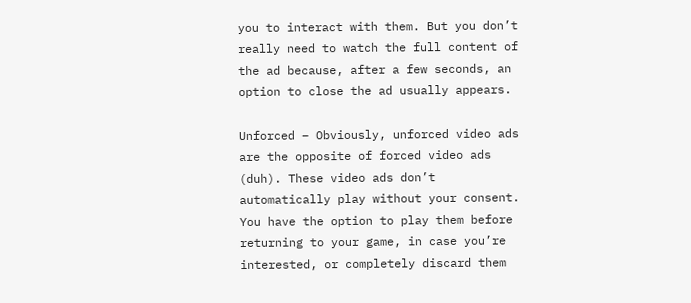you to interact with them. But you don’t really need to watch the full content of the ad because, after a few seconds, an option to close the ad usually appears.

Unforced – Obviously, unforced video ads are the opposite of forced video ads (duh). These video ads don’t automatically play without your consent. You have the option to play them before returning to your game, in case you’re interested, or completely discard them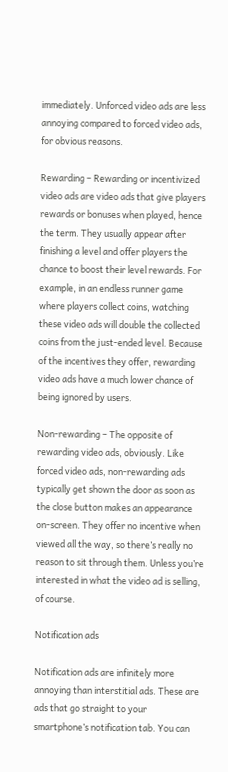immediately. Unforced video ads are less annoying compared to forced video ads, for obvious reasons.

Rewarding – Rewarding or incentivized video ads are video ads that give players rewards or bonuses when played, hence the term. They usually appear after finishing a level and offer players the chance to boost their level rewards. For example, in an endless runner game where players collect coins, watching these video ads will double the collected coins from the just-ended level. Because of the incentives they offer, rewarding video ads have a much lower chance of being ignored by users.

Non-rewarding – The opposite of rewarding video ads, obviously. Like forced video ads, non-rewarding ads typically get shown the door as soon as the close button makes an appearance on-screen. They offer no incentive when viewed all the way, so there’s really no reason to sit through them. Unless you’re interested in what the video ad is selling, of course.

Notification ads

Notification ads are infinitely more annoying than interstitial ads. These are ads that go straight to your smartphone’s notification tab. You can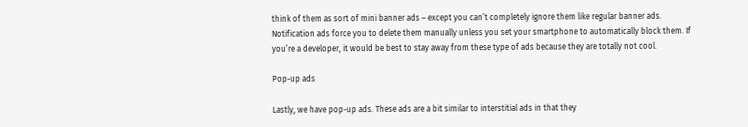think of them as sort of mini banner ads – except you can’t completely ignore them like regular banner ads. Notification ads force you to delete them manually unless you set your smartphone to automatically block them. If you’re a developer, it would be best to stay away from these type of ads because they are totally not cool.

Pop-up ads

Lastly, we have pop-up ads. These ads are a bit similar to interstitial ads in that they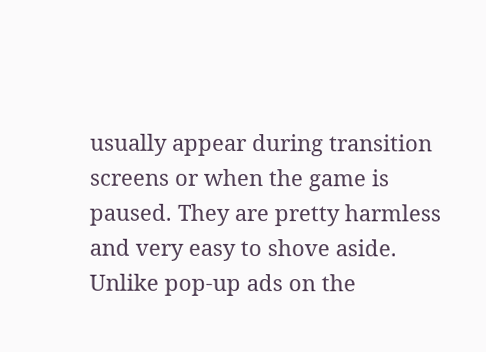usually appear during transition screens or when the game is paused. They are pretty harmless and very easy to shove aside. Unlike pop-up ads on the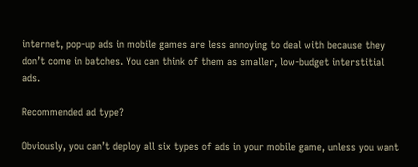internet, pop-up ads in mobile games are less annoying to deal with because they don’t come in batches. You can think of them as smaller, low-budget interstitial ads.

Recommended ad type?

Obviously, you can’t deploy all six types of ads in your mobile game, unless you want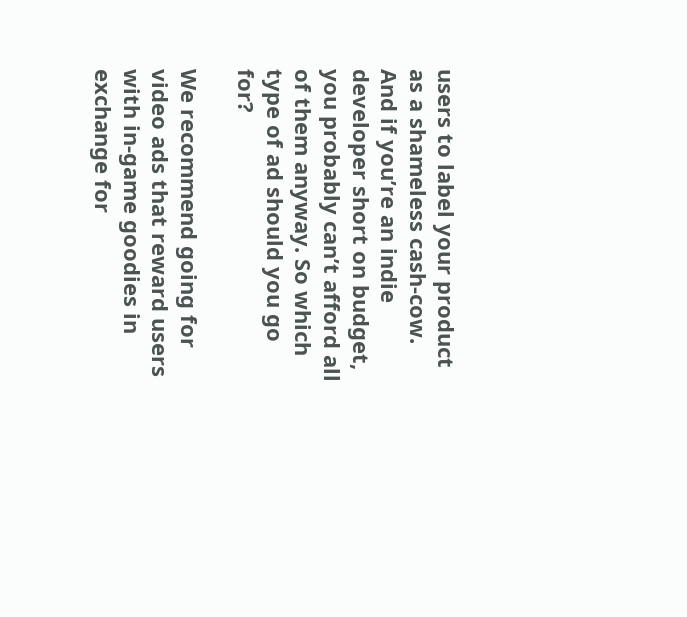users to label your product as a shameless cash-cow. And if you’re an indie developer short on budget, you probably can’t afford all of them anyway. So which type of ad should you go for?

We recommend going for video ads that reward users with in-game goodies in exchange for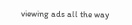viewing ads all the way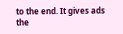to the end. It gives ads the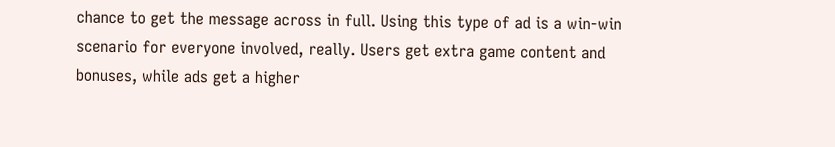chance to get the message across in full. Using this type of ad is a win-win scenario for everyone involved, really. Users get extra game content and bonuses, while ads get a higher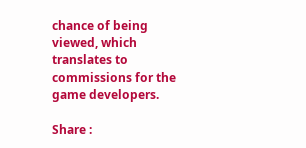chance of being viewed, which translates to commissions for the game developers.

Share :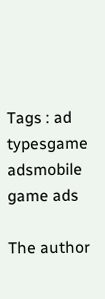Tags : ad typesgame adsmobile game ads

The author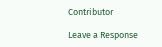Contributor

Leave a Response